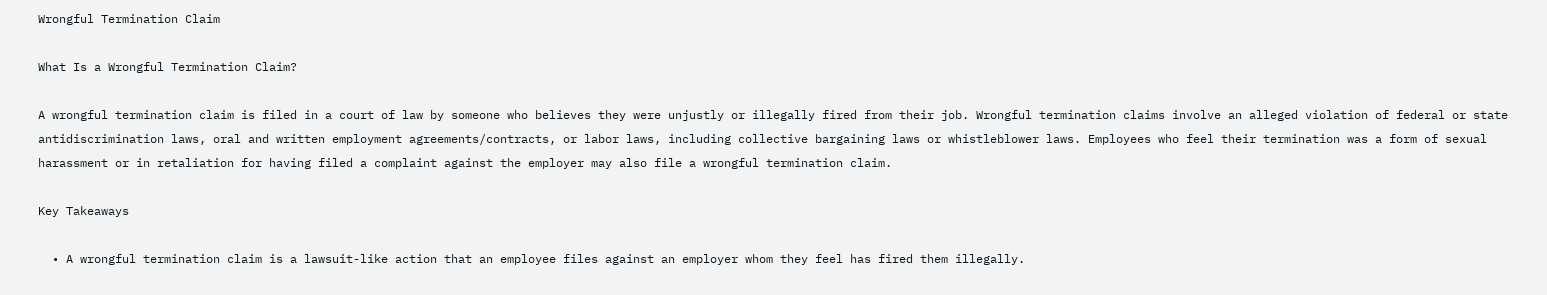Wrongful Termination Claim

What Is a Wrongful Termination Claim?

A wrongful termination claim is filed in a court of law by someone who believes they were unjustly or illegally fired from their job. Wrongful termination claims involve an alleged violation of federal or state antidiscrimination laws, oral and written employment agreements/contracts, or labor laws, including collective bargaining laws or whistleblower laws. Employees who feel their termination was a form of sexual harassment or in retaliation for having filed a complaint against the employer may also file a wrongful termination claim.

Key Takeaways

  • A wrongful termination claim is a lawsuit-like action that an employee files against an employer whom they feel has fired them illegally.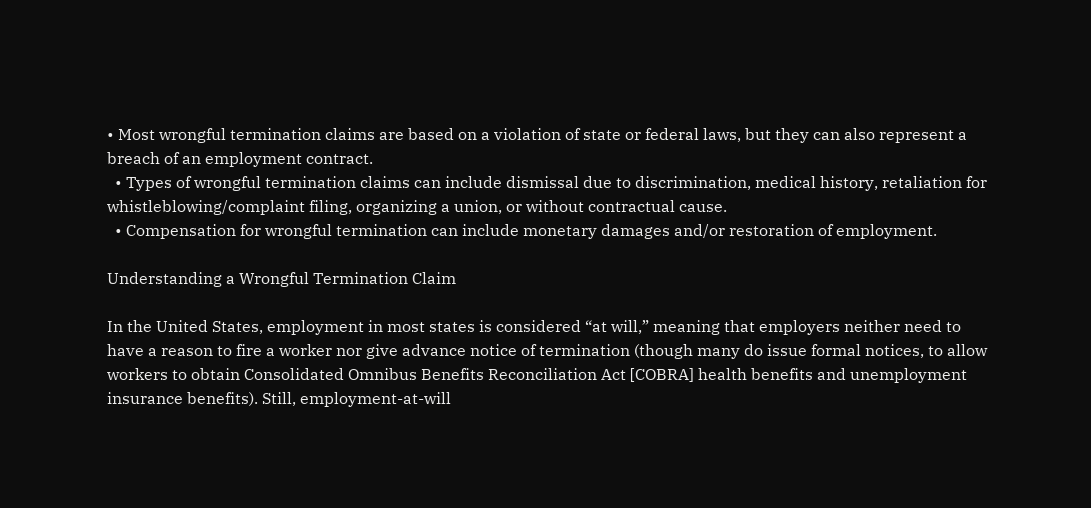• Most wrongful termination claims are based on a violation of state or federal laws, but they can also represent a breach of an employment contract.
  • Types of wrongful termination claims can include dismissal due to discrimination, medical history, retaliation for whistleblowing/complaint filing, organizing a union, or without contractual cause.
  • Compensation for wrongful termination can include monetary damages and/or restoration of employment.

Understanding a Wrongful Termination Claim

In the United States, employment in most states is considered “at will,” meaning that employers neither need to have a reason to fire a worker nor give advance notice of termination (though many do issue formal notices, to allow workers to obtain Consolidated Omnibus Benefits Reconciliation Act [COBRA] health benefits and unemployment insurance benefits). Still, employment-at-will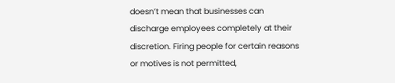doesn’t mean that businesses can discharge employees completely at their discretion. Firing people for certain reasons or motives is not permitted,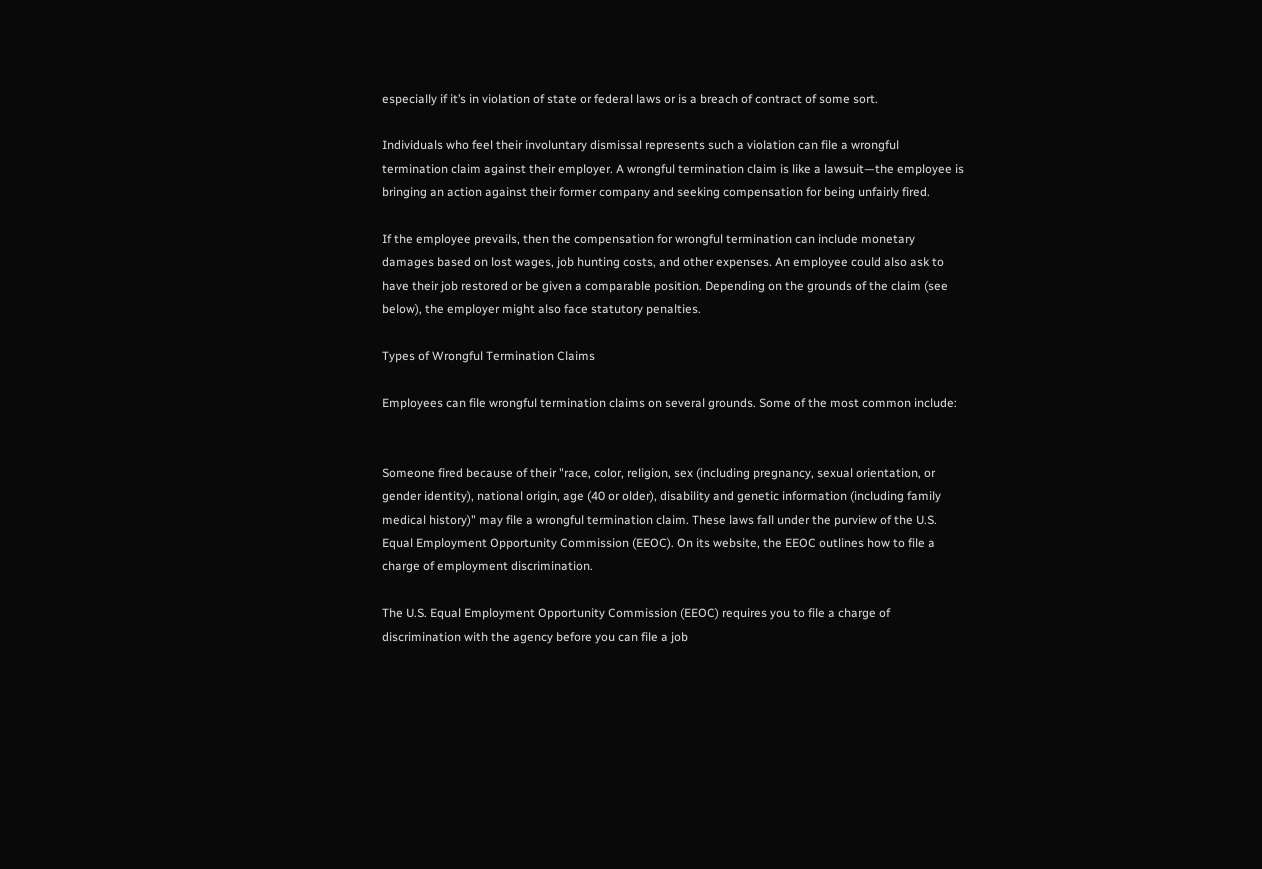especially if it’s in violation of state or federal laws or is a breach of contract of some sort.

Individuals who feel their involuntary dismissal represents such a violation can file a wrongful termination claim against their employer. A wrongful termination claim is like a lawsuit—the employee is bringing an action against their former company and seeking compensation for being unfairly fired.

If the employee prevails, then the compensation for wrongful termination can include monetary damages based on lost wages, job hunting costs, and other expenses. An employee could also ask to have their job restored or be given a comparable position. Depending on the grounds of the claim (see below), the employer might also face statutory penalties.

Types of Wrongful Termination Claims

Employees can file wrongful termination claims on several grounds. Some of the most common include:


Someone fired because of their "race, color, religion, sex (including pregnancy, sexual orientation, or gender identity), national origin, age (40 or older), disability and genetic information (including family medical history)" may file a wrongful termination claim. These laws fall under the purview of the U.S. Equal Employment Opportunity Commission (EEOC). On its website, the EEOC outlines how to file a charge of employment discrimination.

The U.S. Equal Employment Opportunity Commission (EEOC) requires you to file a charge of discrimination with the agency before you can file a job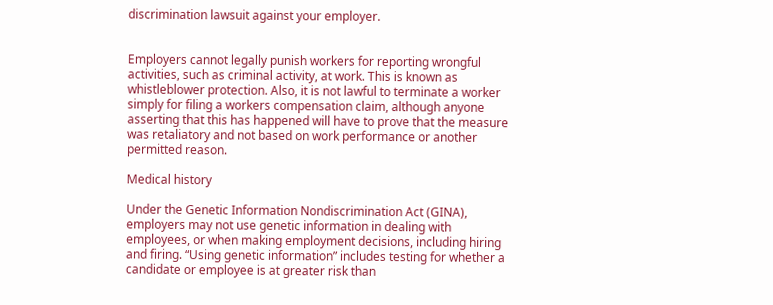discrimination lawsuit against your employer.


Employers cannot legally punish workers for reporting wrongful activities, such as criminal activity, at work. This is known as whistleblower protection. Also, it is not lawful to terminate a worker simply for filing a workers compensation claim, although anyone asserting that this has happened will have to prove that the measure was retaliatory and not based on work performance or another permitted reason.

Medical history

Under the Genetic Information Nondiscrimination Act (GINA), employers may not use genetic information in dealing with employees, or when making employment decisions, including hiring and firing. “Using genetic information” includes testing for whether a candidate or employee is at greater risk than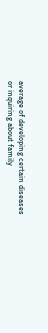average of developing certain diseases or inquiring about family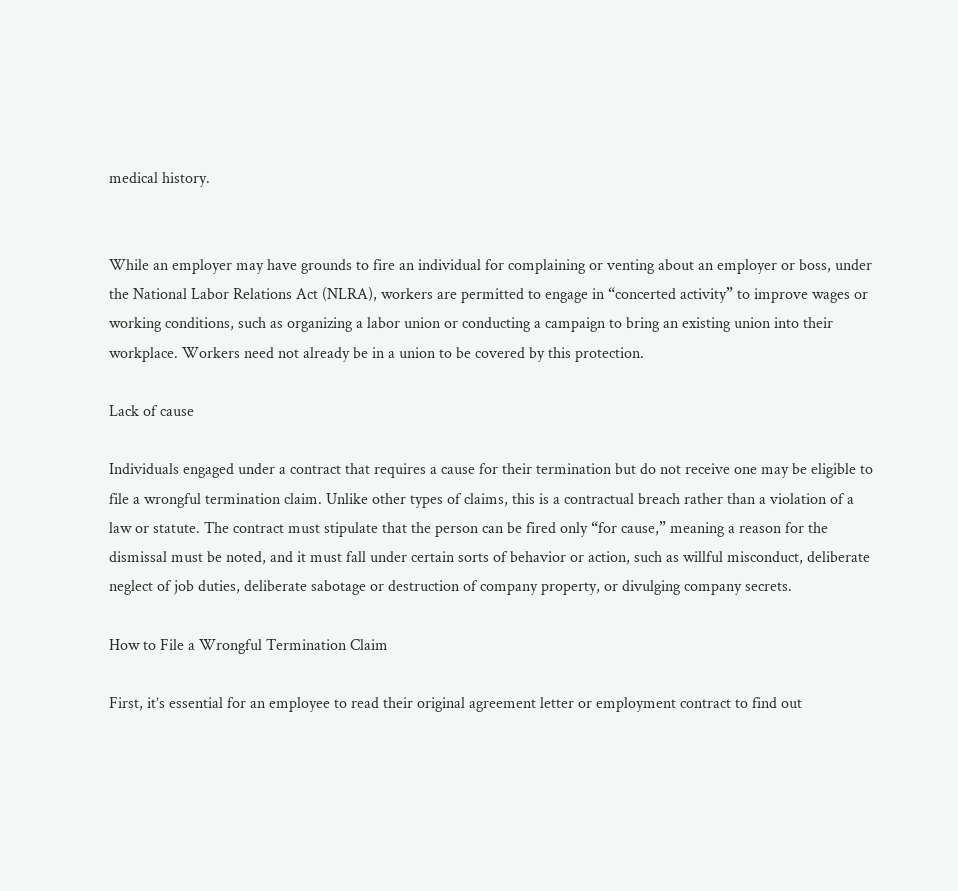medical history.


While an employer may have grounds to fire an individual for complaining or venting about an employer or boss, under the National Labor Relations Act (NLRA), workers are permitted to engage in “concerted activity” to improve wages or working conditions, such as organizing a labor union or conducting a campaign to bring an existing union into their workplace. Workers need not already be in a union to be covered by this protection.

Lack of cause

Individuals engaged under a contract that requires a cause for their termination but do not receive one may be eligible to file a wrongful termination claim. Unlike other types of claims, this is a contractual breach rather than a violation of a law or statute. The contract must stipulate that the person can be fired only “for cause,” meaning a reason for the dismissal must be noted, and it must fall under certain sorts of behavior or action, such as willful misconduct, deliberate neglect of job duties, deliberate sabotage or destruction of company property, or divulging company secrets.

How to File a Wrongful Termination Claim

First, it’s essential for an employee to read their original agreement letter or employment contract to find out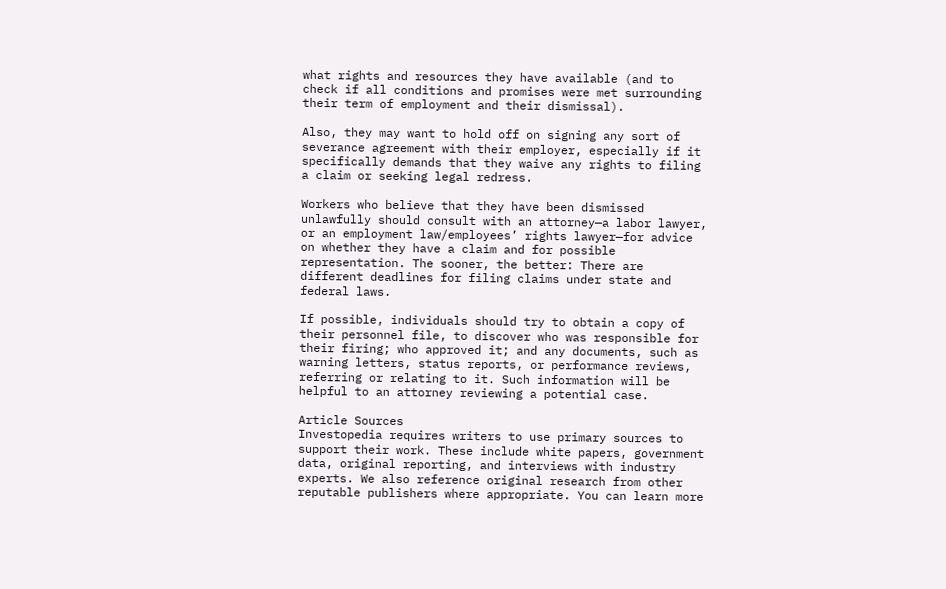what rights and resources they have available (and to check if all conditions and promises were met surrounding their term of employment and their dismissal).

Also, they may want to hold off on signing any sort of severance agreement with their employer, especially if it specifically demands that they waive any rights to filing a claim or seeking legal redress.

Workers who believe that they have been dismissed unlawfully should consult with an attorney—a labor lawyer, or an employment law/employees’ rights lawyer—for advice on whether they have a claim and for possible representation. The sooner, the better: There are different deadlines for filing claims under state and federal laws.

If possible, individuals should try to obtain a copy of their personnel file, to discover who was responsible for their firing; who approved it; and any documents, such as warning letters, status reports, or performance reviews, referring or relating to it. Such information will be helpful to an attorney reviewing a potential case.

Article Sources
Investopedia requires writers to use primary sources to support their work. These include white papers, government data, original reporting, and interviews with industry experts. We also reference original research from other reputable publishers where appropriate. You can learn more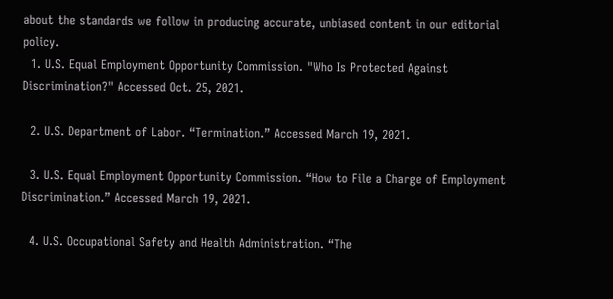about the standards we follow in producing accurate, unbiased content in our editorial policy.
  1. U.S. Equal Employment Opportunity Commission. "Who Is Protected Against Discrimination?" Accessed Oct. 25, 2021.

  2. U.S. Department of Labor. “Termination.” Accessed March 19, 2021.

  3. U.S. Equal Employment Opportunity Commission. “How to File a Charge of Employment Discrimination.” Accessed March 19, 2021.

  4. U.S. Occupational Safety and Health Administration. “The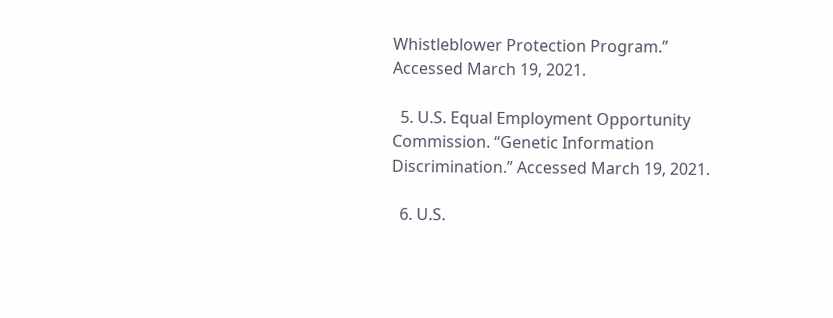Whistleblower Protection Program.” Accessed March 19, 2021.

  5. U.S. Equal Employment Opportunity Commission. “Genetic Information Discrimination.” Accessed March 19, 2021.

  6. U.S.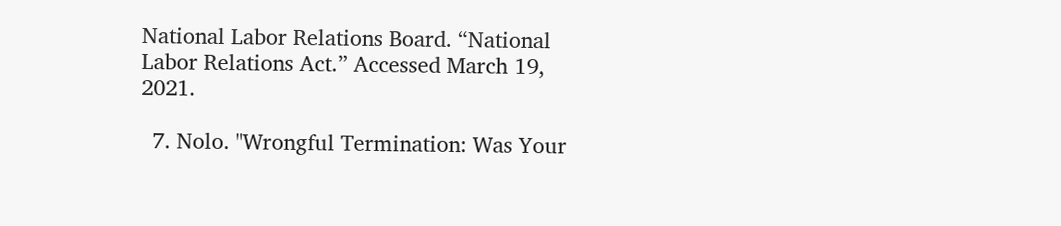National Labor Relations Board. “National Labor Relations Act.” Accessed March 19, 2021.

  7. Nolo. "Wrongful Termination: Was Your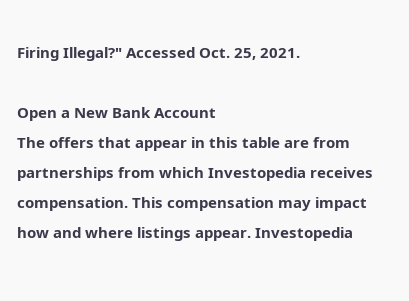Firing Illegal?" Accessed Oct. 25, 2021.

Open a New Bank Account
The offers that appear in this table are from partnerships from which Investopedia receives compensation. This compensation may impact how and where listings appear. Investopedia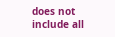does not include all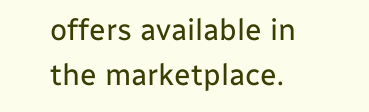offers available in the marketplace.